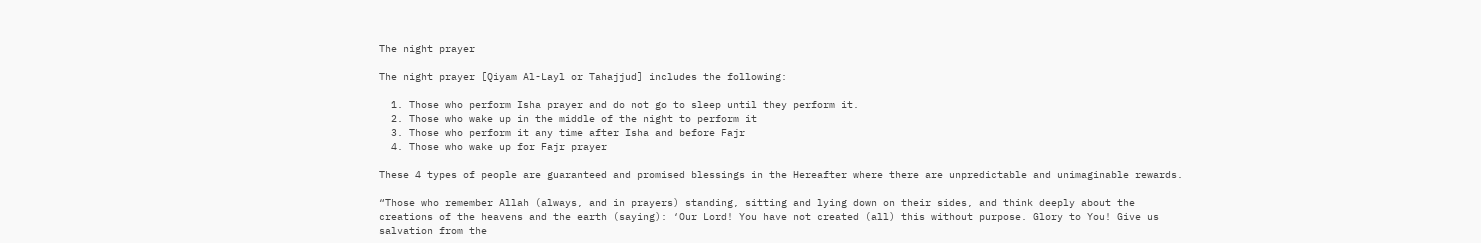The night prayer

The night prayer [Qiyam Al-Layl or Tahajjud] includes the following:

  1. Those who perform Isha prayer and do not go to sleep until they perform it.
  2. Those who wake up in the middle of the night to perform it
  3. Those who perform it any time after Isha and before Fajr
  4. Those who wake up for Fajr prayer

These 4 types of people are guaranteed and promised blessings in the Hereafter where there are unpredictable and unimaginable rewards.

“Those who remember Allah (always, and in prayers) standing, sitting and lying down on their sides, and think deeply about the creations of the heavens and the earth (saying): ‘Our Lord! You have not created (all) this without purpose. Glory to You! Give us salvation from the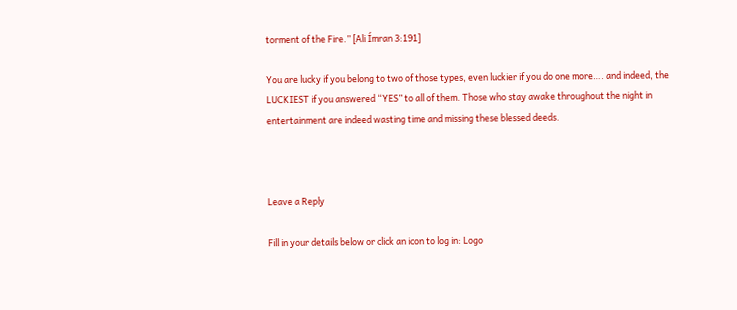torment of the Fire.” [Ali Ímran 3:191]

You are lucky if you belong to two of those types, even luckier if you do one more…. and indeed, the LUCKIEST if you answered “YES” to all of them. Those who stay awake throughout the night in entertainment are indeed wasting time and missing these blessed deeds.



Leave a Reply

Fill in your details below or click an icon to log in: Logo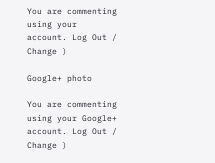You are commenting using your account. Log Out /  Change )

Google+ photo

You are commenting using your Google+ account. Log Out /  Change )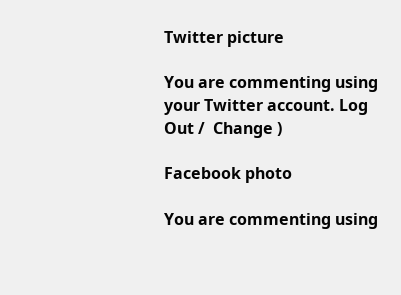Twitter picture

You are commenting using your Twitter account. Log Out /  Change )

Facebook photo

You are commenting using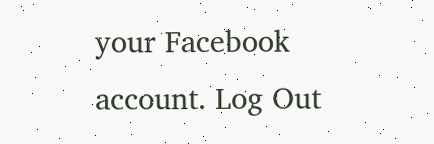your Facebook account. Log Out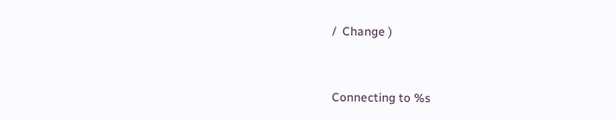/  Change )


Connecting to %s